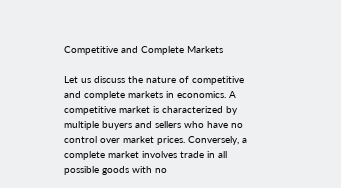Competitive and Complete Markets

Let us discuss the nature of competitive and complete markets in economics. A competitive market is characterized by multiple buyers and sellers who have no control over market prices. Conversely, a complete market involves trade in all possible goods with no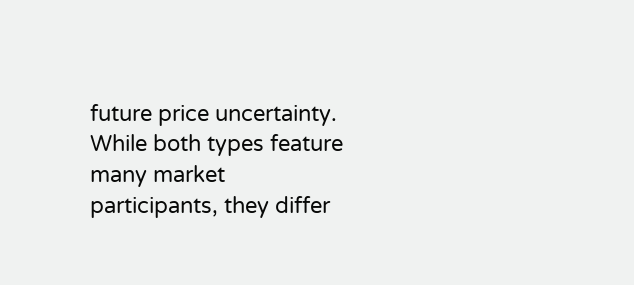future price uncertainty. While both types feature many market participants, they differ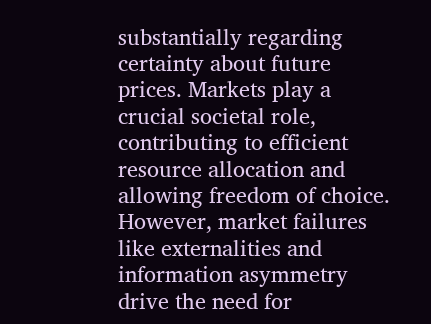substantially regarding certainty about future prices. Markets play a crucial societal role, contributing to efficient resource allocation and allowing freedom of choice. However, market failures like externalities and information asymmetry drive the need for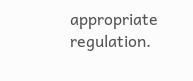appropriate regulation.